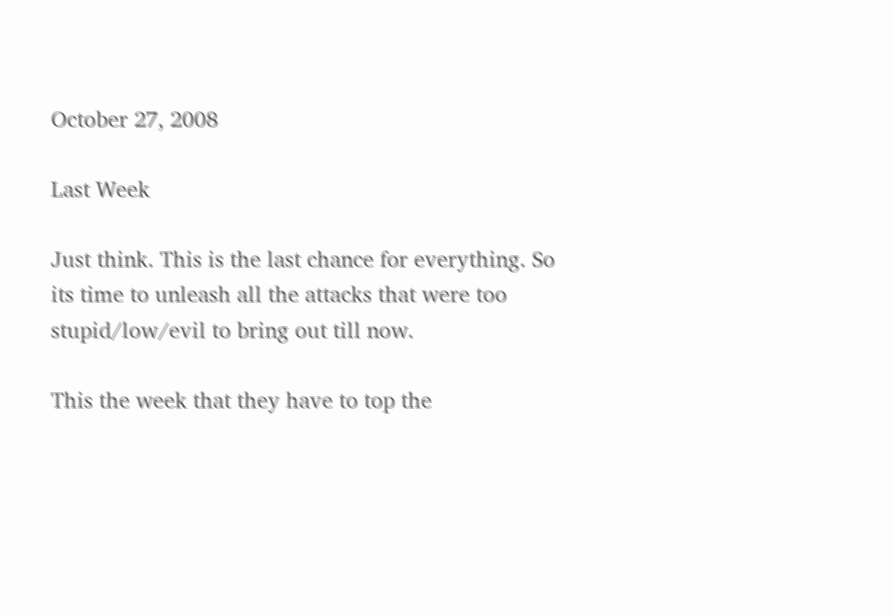October 27, 2008

Last Week

Just think. This is the last chance for everything. So its time to unleash all the attacks that were too stupid/low/evil to bring out till now.

This the week that they have to top the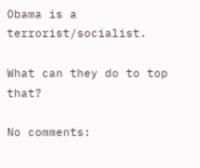Obama is a terrorist/socialist.

What can they do to top that?

No comments: